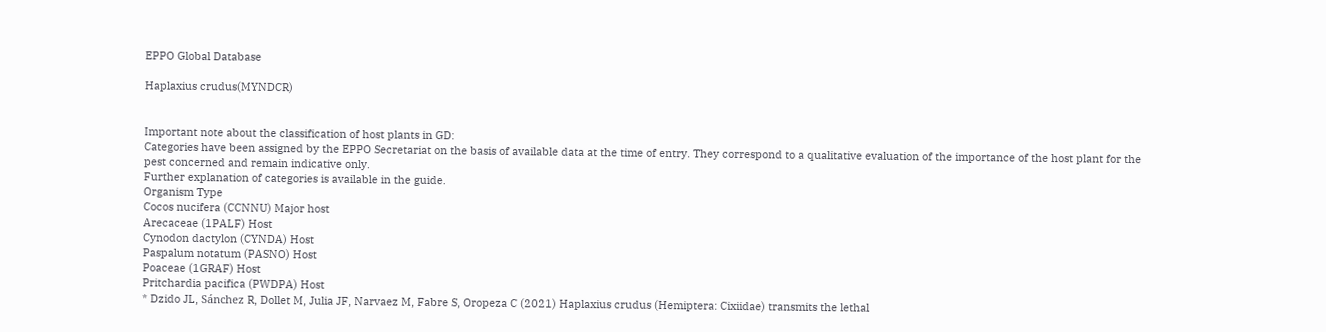EPPO Global Database

Haplaxius crudus(MYNDCR)


Important note about the classification of host plants in GD:
Categories have been assigned by the EPPO Secretariat on the basis of available data at the time of entry. They correspond to a qualitative evaluation of the importance of the host plant for the pest concerned and remain indicative only.
Further explanation of categories is available in the guide.
Organism Type
Cocos nucifera (CCNNU) Major host
Arecaceae (1PALF) Host
Cynodon dactylon (CYNDA) Host
Paspalum notatum (PASNO) Host
Poaceae (1GRAF) Host
Pritchardia pacifica (PWDPA) Host
* Dzido JL, Sánchez R, Dollet M, Julia JF, Narvaez M, Fabre S, Oropeza C (2021) Haplaxius crudus (Hemiptera: Cixiidae) transmits the lethal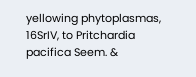yellowing phytoplasmas, 16SrIV, to Pritchardia pacifica Seem. &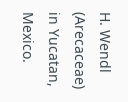H. Wendl (Arecaceae) in Yucatan, Mexico.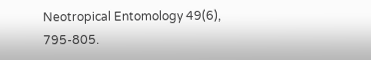Neotropical Entomology 49(6), 795-805.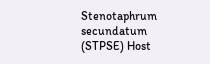Stenotaphrum secundatum (STPSE) Host